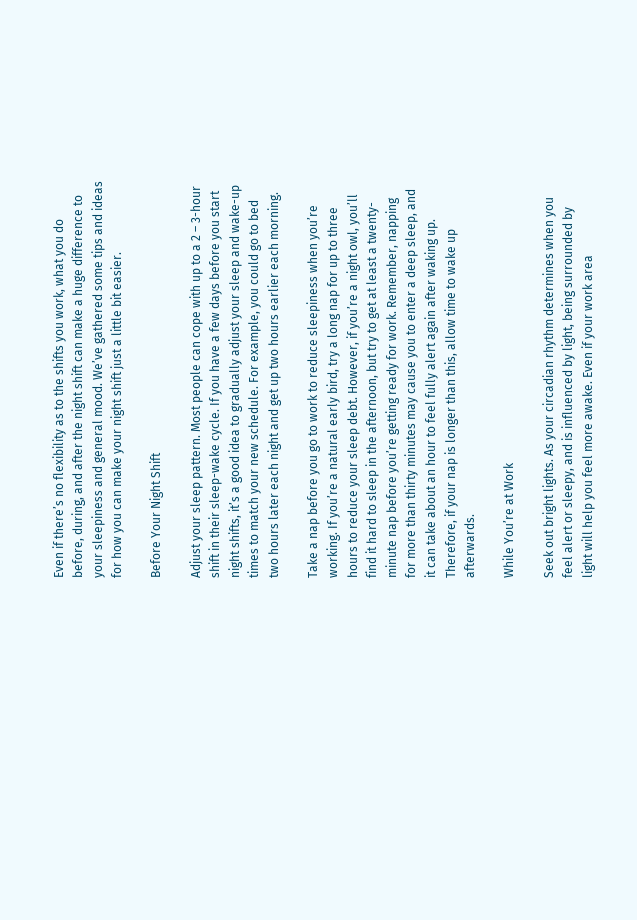Even if there’s no flexibility as to the shifts you work, what you do before, during, and after the night shift can make a huge difference to your sleepiness and general mood. We’ve gathered some tips and ideas for how you can make your night shift just a little bit easier.

Before Your Night Shift

Adjust your sleep pattern. Most people can cope with up to a 2 – 3-hour shift in their sleep-wake cycle. If you have a few days before you start night shifts, it’s a good idea to gradually adjust your sleep and wake-up times to match your new schedule. For example, you could go to bed two hours later each night and get up two hours earlier each morning.

Take a nap before you go to work to reduce sleepiness when you’re working. If you’re a natural early bird, try a long nap for up to three hours to reduce your sleep debt. However, if you’re a night owl, you’ll find it hard to sleep in the afternoon, but try to get at least a twenty-minute nap before you’re getting ready for work. Remember, napping for more than thirty minutes may cause you to enter a deep sleep, and it can take about an hour to feel fully alert again after waking up. Therefore, if your nap is longer than this, allow time to wake up afterwards.

While You’re at Work

Seek out bright lights. As your circadian rhythm determines when you feel alert or sleepy, and is influenced by light, being surrounded by light will help you feel more awake. Even if your work area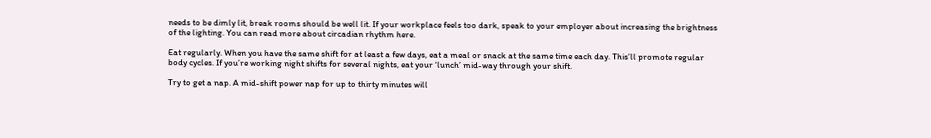needs to be dimly lit, break rooms should be well lit. If your workplace feels too dark, speak to your employer about increasing the brightness of the lighting. You can read more about circadian rhythm here.

Eat regularly. When you have the same shift for at least a few days, eat a meal or snack at the same time each day. This’ll promote regular body cycles. If you’re working night shifts for several nights, eat your ‘lunch’ mid-way through your shift.

Try to get a nap. A mid-shift power nap for up to thirty minutes will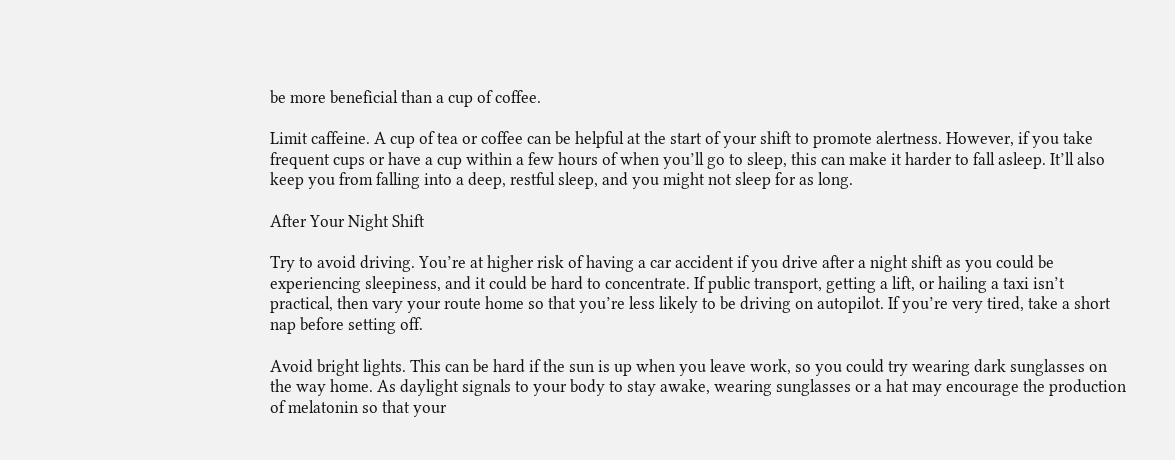be more beneficial than a cup of coffee.

Limit caffeine. A cup of tea or coffee can be helpful at the start of your shift to promote alertness. However, if you take frequent cups or have a cup within a few hours of when you’ll go to sleep, this can make it harder to fall asleep. It’ll also keep you from falling into a deep, restful sleep, and you might not sleep for as long.

After Your Night Shift

Try to avoid driving. You’re at higher risk of having a car accident if you drive after a night shift as you could be experiencing sleepiness, and it could be hard to concentrate. If public transport, getting a lift, or hailing a taxi isn’t practical, then vary your route home so that you’re less likely to be driving on autopilot. If you’re very tired, take a short nap before setting off.

Avoid bright lights. This can be hard if the sun is up when you leave work, so you could try wearing dark sunglasses on the way home. As daylight signals to your body to stay awake, wearing sunglasses or a hat may encourage the production of melatonin so that your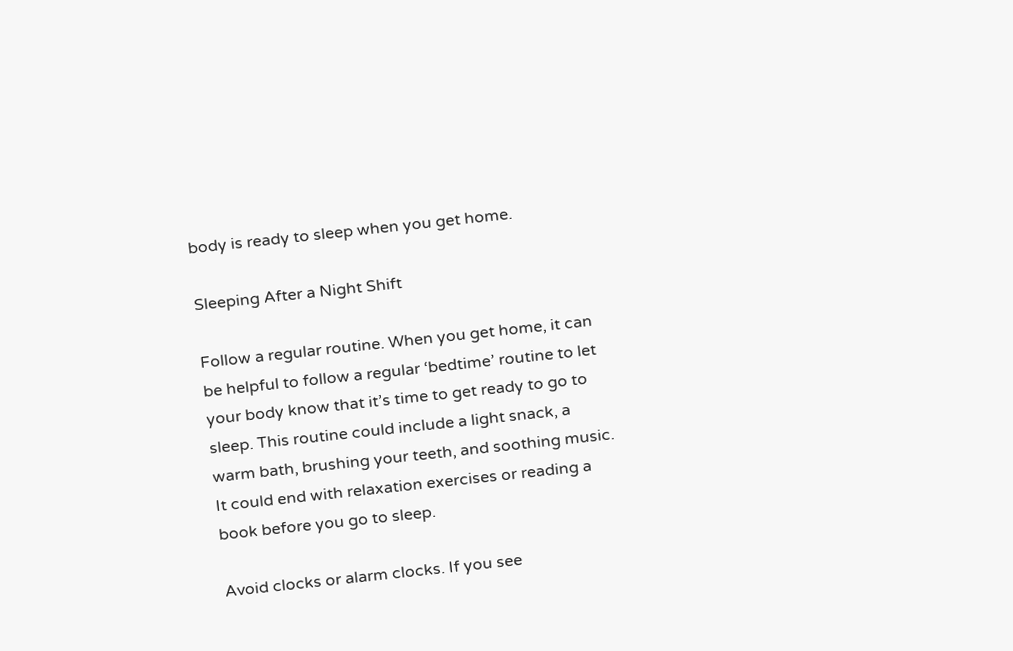body is ready to sleep when you get home.

Sleeping After a Night Shift

Follow a regular routine. When you get home, it can be helpful to follow a regular ‘bedtime’ routine to let your body know that it’s time to get ready to go to sleep. This routine could include a light snack, a warm bath, brushing your teeth, and soothing music. It could end with relaxation exercises or reading a book before you go to sleep.

Avoid clocks or alarm clocks. If you see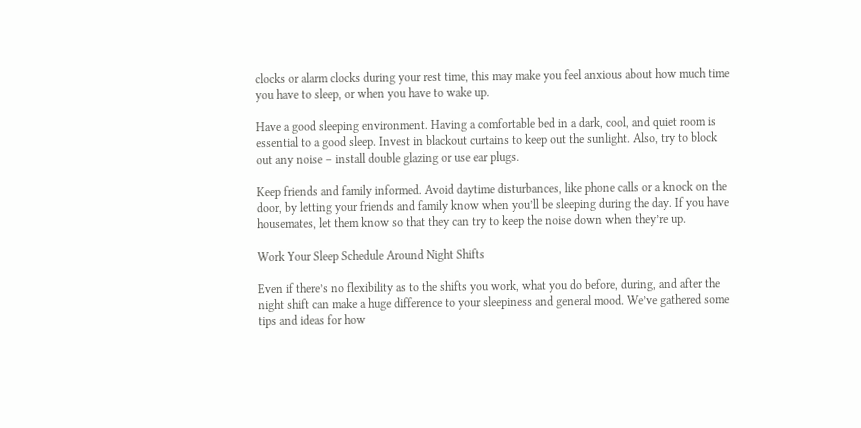clocks or alarm clocks during your rest time, this may make you feel anxious about how much time you have to sleep, or when you have to wake up.

Have a good sleeping environment. Having a comfortable bed in a dark, cool, and quiet room is essential to a good sleep. Invest in blackout curtains to keep out the sunlight. Also, try to block out any noise – install double glazing or use ear plugs.

Keep friends and family informed. Avoid daytime disturbances, like phone calls or a knock on the door, by letting your friends and family know when you’ll be sleeping during the day. If you have housemates, let them know so that they can try to keep the noise down when they’re up.

Work Your Sleep Schedule Around Night Shifts

Even if there’s no flexibility as to the shifts you work, what you do before, during, and after the night shift can make a huge difference to your sleepiness and general mood. We’ve gathered some tips and ideas for how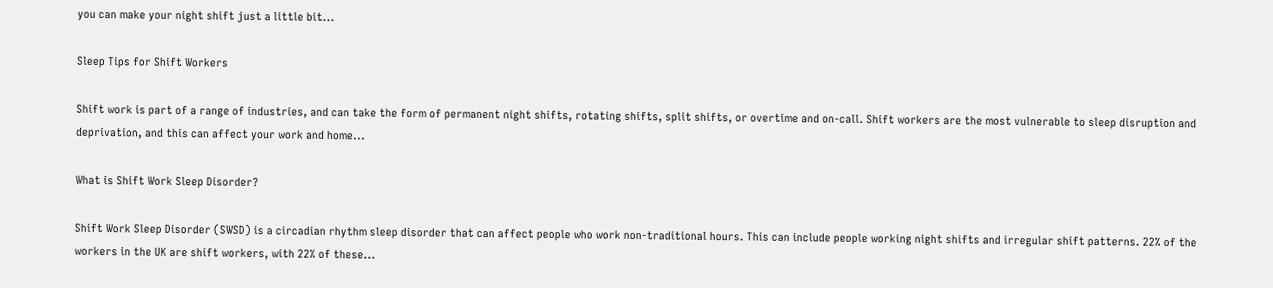you can make your night shift just a little bit...

Sleep Tips for Shift Workers

Shift work is part of a range of industries, and can take the form of permanent night shifts, rotating shifts, split shifts, or overtime and on-call. Shift workers are the most vulnerable to sleep disruption and deprivation, and this can affect your work and home...

What is Shift Work Sleep Disorder?

Shift Work Sleep Disorder (SWSD) is a circadian rhythm sleep disorder that can affect people who work non-traditional hours. This can include people working night shifts and irregular shift patterns. 22% of the workers in the UK are shift workers, with 22% of these...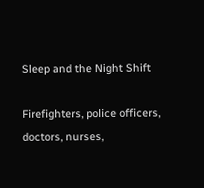Sleep and the Night Shift

Firefighters, police officers, doctors, nurses,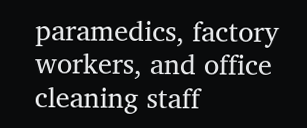paramedics, factory workers, and office cleaning staff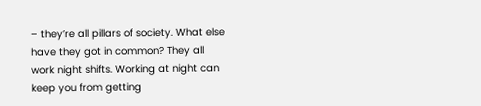– they’re all pillars of society. What else have they got in common? They all work night shifts. Working at night can keep you from getting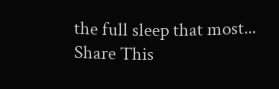the full sleep that most...
Share This